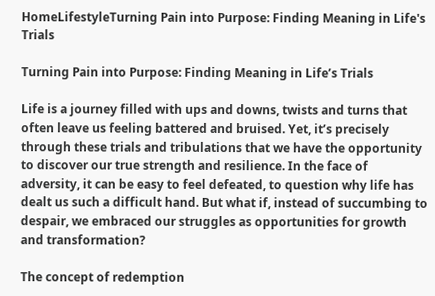HomeLifestyleTurning Pain into Purpose: Finding Meaning in Life's Trials

Turning Pain into Purpose: Finding Meaning in Life’s Trials

Life is a journey filled with ups and downs, twists and turns that often leave us feeling battered and bruised. Yet, it’s precisely through these trials and tribulations that we have the opportunity to discover our true strength and resilience. In the face of adversity, it can be easy to feel defeated, to question why life has dealt us such a difficult hand. But what if, instead of succumbing to despair, we embraced our struggles as opportunities for growth and transformation?

The concept of redemption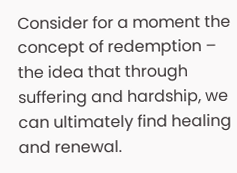Consider for a moment the concept of redemption – the idea that through suffering and hardship, we can ultimately find healing and renewal.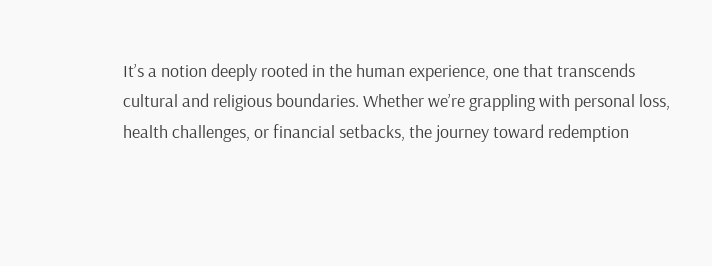It’s a notion deeply rooted in the human experience, one that transcends cultural and religious boundaries. Whether we’re grappling with personal loss, health challenges, or financial setbacks, the journey toward redemption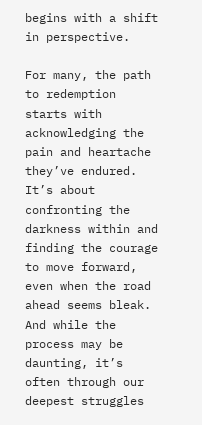begins with a shift in perspective.

For many, the path to redemption starts with acknowledging the pain and heartache they’ve endured. It’s about confronting the darkness within and finding the courage to move forward, even when the road ahead seems bleak. And while the process may be daunting, it’s often through our deepest struggles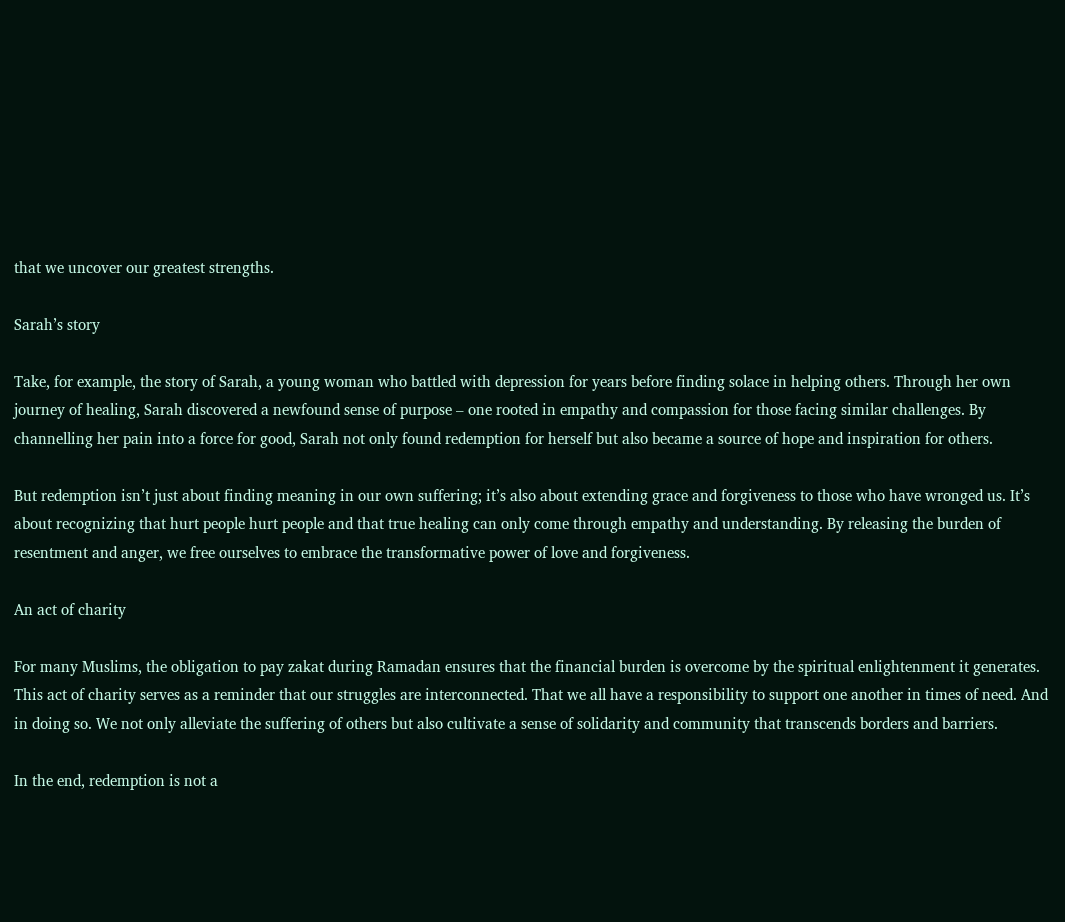that we uncover our greatest strengths.

Sarah’s story

Take, for example, the story of Sarah, a young woman who battled with depression for years before finding solace in helping others. Through her own journey of healing, Sarah discovered a newfound sense of purpose – one rooted in empathy and compassion for those facing similar challenges. By channelling her pain into a force for good, Sarah not only found redemption for herself but also became a source of hope and inspiration for others.

But redemption isn’t just about finding meaning in our own suffering; it’s also about extending grace and forgiveness to those who have wronged us. It’s about recognizing that hurt people hurt people and that true healing can only come through empathy and understanding. By releasing the burden of resentment and anger, we free ourselves to embrace the transformative power of love and forgiveness.

An act of charity

For many Muslims, the obligation to pay zakat during Ramadan ensures that the financial burden is overcome by the spiritual enlightenment it generates. This act of charity serves as a reminder that our struggles are interconnected. That we all have a responsibility to support one another in times of need. And in doing so. We not only alleviate the suffering of others but also cultivate a sense of solidarity and community that transcends borders and barriers.

In the end, redemption is not a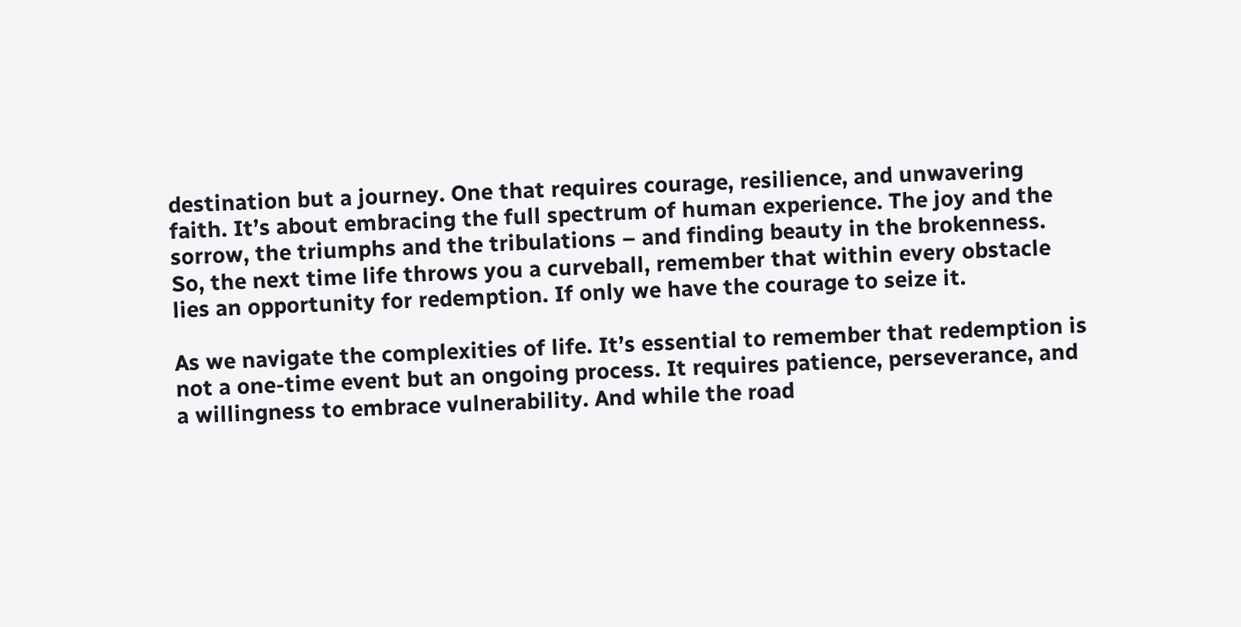destination but a journey. One that requires courage, resilience, and unwavering faith. It’s about embracing the full spectrum of human experience. The joy and the sorrow, the triumphs and the tribulations – and finding beauty in the brokenness. So, the next time life throws you a curveball, remember that within every obstacle lies an opportunity for redemption. If only we have the courage to seize it.

As we navigate the complexities of life. It’s essential to remember that redemption is not a one-time event but an ongoing process. It requires patience, perseverance, and a willingness to embrace vulnerability. And while the road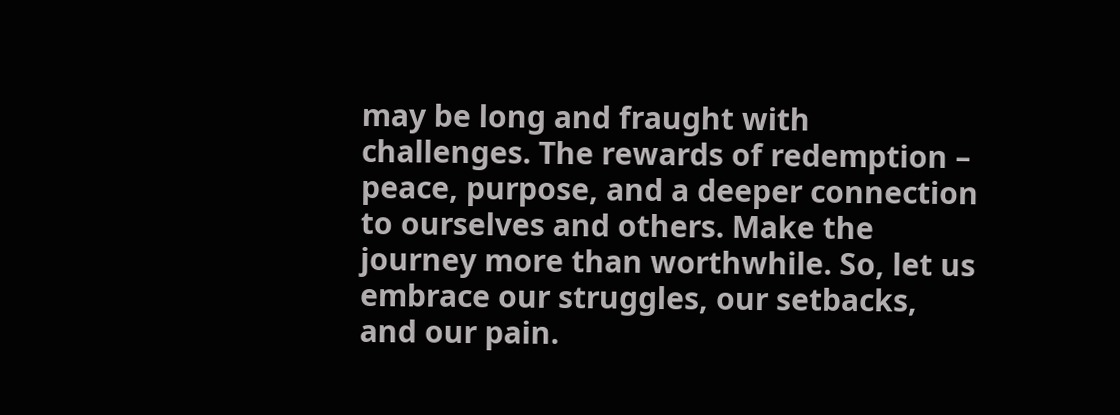may be long and fraught with challenges. The rewards of redemption – peace, purpose, and a deeper connection to ourselves and others. Make the journey more than worthwhile. So, let us embrace our struggles, our setbacks, and our pain.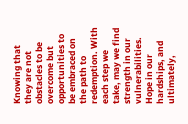Knowing that they are not obstacles to be overcome but opportunities to be embraced on the path to redemption. With each step we take, may we find strength in our vulnerabilities. Hope in our hardships, and ultimately,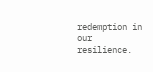redemption in our resilience.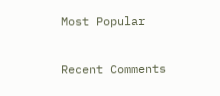Most Popular

Recent Comments